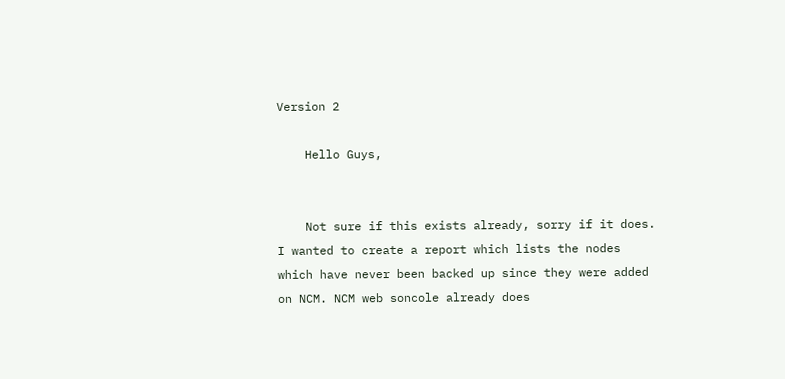Version 2

    Hello Guys,


    Not sure if this exists already, sorry if it does. I wanted to create a report which lists the nodes which have never been backed up since they were added on NCM. NCM web soncole already does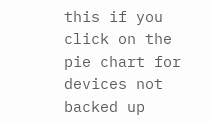this if you click on the pie chart for devices not backed up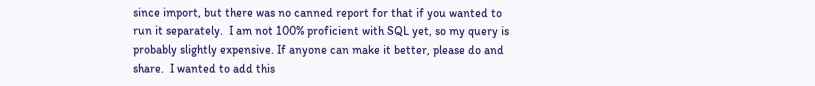since import, but there was no canned report for that if you wanted to run it separately.  I am not 100% proficient with SQL yet, so my query is probably slightly expensive. If anyone can make it better, please do and share.  I wanted to add this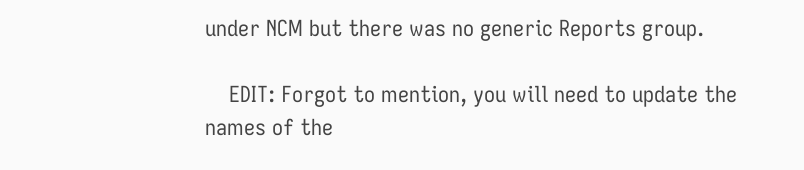under NCM but there was no generic Reports group.

    EDIT: Forgot to mention, you will need to update the names of the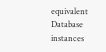equivalent Database instances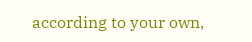according to your own,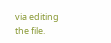via editing the file.